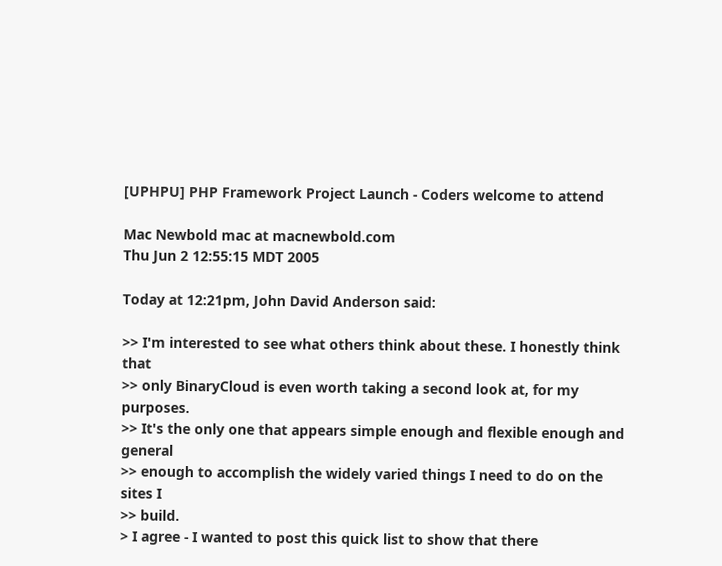[UPHPU] PHP Framework Project Launch - Coders welcome to attend

Mac Newbold mac at macnewbold.com
Thu Jun 2 12:55:15 MDT 2005

Today at 12:21pm, John David Anderson said:

>> I'm interested to see what others think about these. I honestly think that
>> only BinaryCloud is even worth taking a second look at, for my purposes.
>> It's the only one that appears simple enough and flexible enough and general
>> enough to accomplish the widely varied things I need to do on the sites I
>> build.
> I agree - I wanted to post this quick list to show that there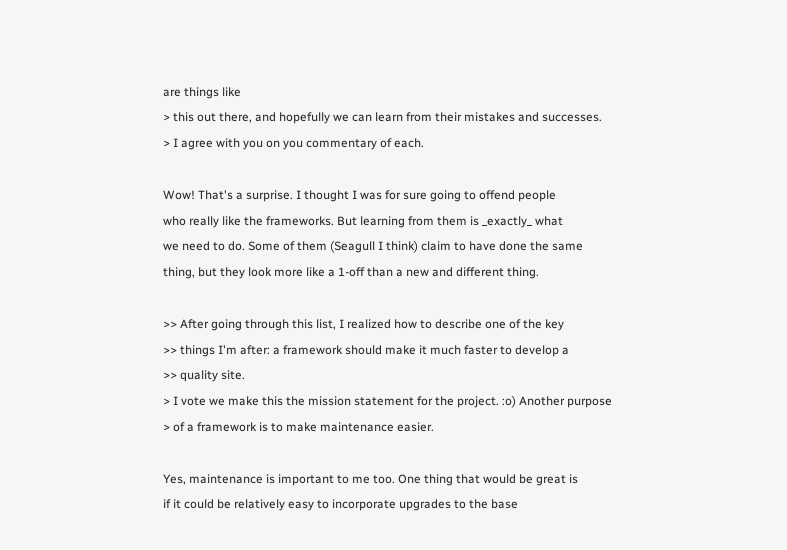are things like
> this out there, and hopefully we can learn from their mistakes and successes.
> I agree with you on you commentary of each.

Wow! That's a surprise. I thought I was for sure going to offend people
who really like the frameworks. But learning from them is _exactly_ what
we need to do. Some of them (Seagull I think) claim to have done the same
thing, but they look more like a 1-off than a new and different thing.

>> After going through this list, I realized how to describe one of the key
>> things I'm after: a framework should make it much faster to develop a
>> quality site.
> I vote we make this the mission statement for the project. :o) Another purpose
> of a framework is to make maintenance easier.

Yes, maintenance is important to me too. One thing that would be great is
if it could be relatively easy to incorporate upgrades to the base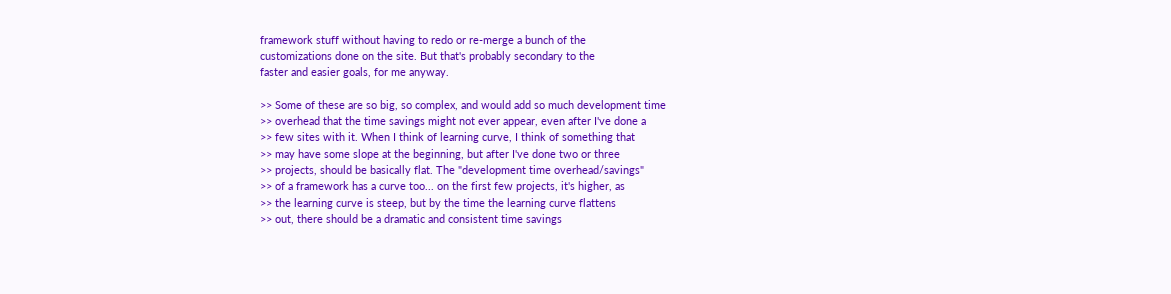framework stuff without having to redo or re-merge a bunch of the
customizations done on the site. But that's probably secondary to the
faster and easier goals, for me anyway.

>> Some of these are so big, so complex, and would add so much development time
>> overhead that the time savings might not ever appear, even after I've done a
>> few sites with it. When I think of learning curve, I think of something that
>> may have some slope at the beginning, but after I've done two or three
>> projects, should be basically flat. The "development time overhead/savings"
>> of a framework has a curve too... on the first few projects, it's higher, as
>> the learning curve is steep, but by the time the learning curve flattens
>> out, there should be a dramatic and consistent time savings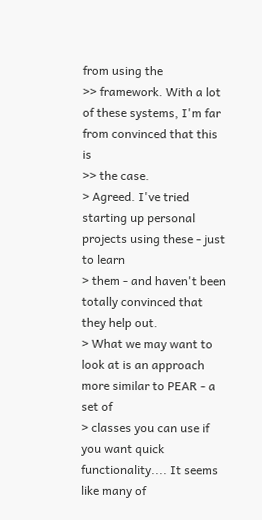from using the
>> framework. With a lot of these systems, I'm far from convinced that this is
>> the case.
> Agreed. I've tried starting up personal projects using these - just to learn
> them - and haven't been totally convinced that they help out.
> What we may want to look at is an approach more similar to PEAR - a set of
> classes you can use if you want quick functionality.... It seems like many of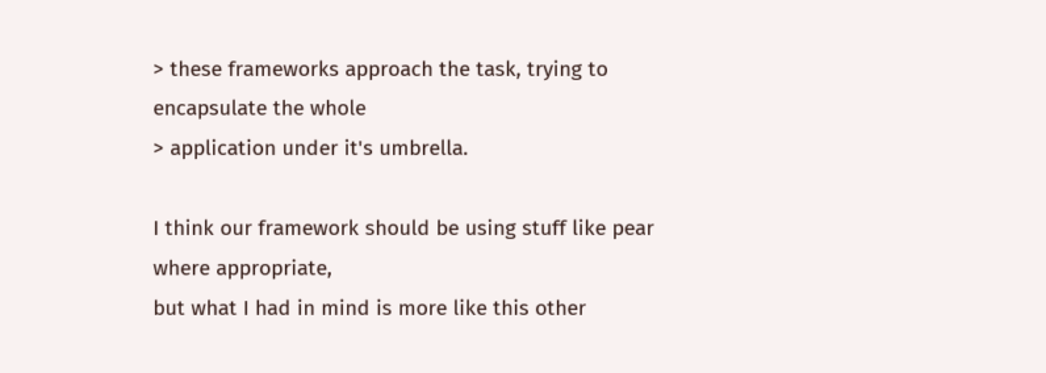> these frameworks approach the task, trying to encapsulate the whole
> application under it's umbrella.

I think our framework should be using stuff like pear where appropriate,
but what I had in mind is more like this other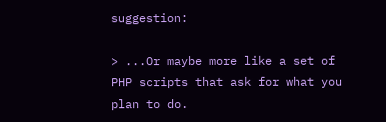suggestion:

> ...Or maybe more like a set of PHP scripts that ask for what you plan to do.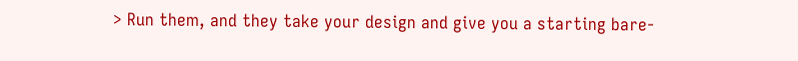> Run them, and they take your design and give you a starting bare-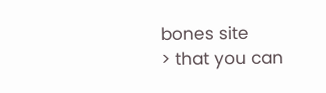bones site
> that you can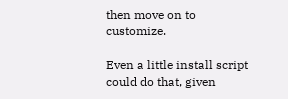then move on to customize.

Even a little install script could do that, given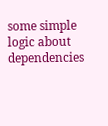some simple logic about
dependencies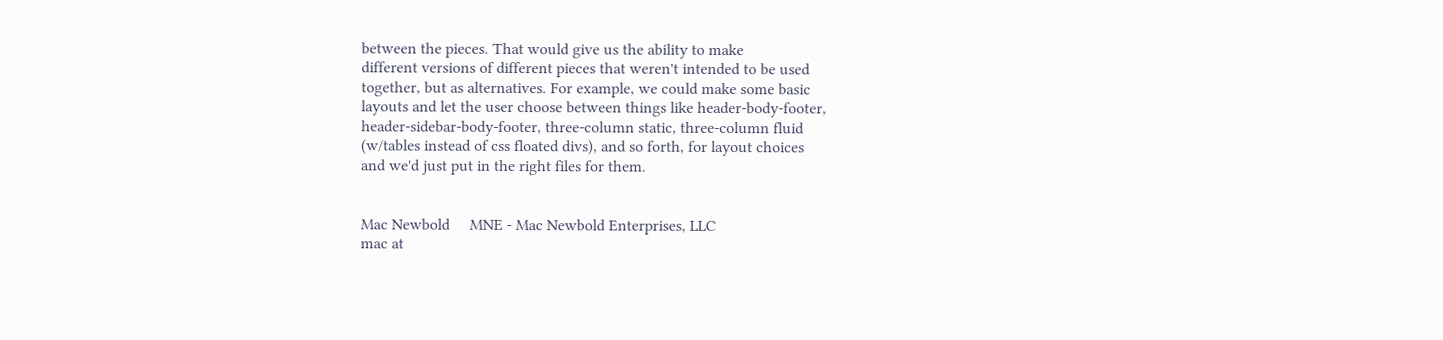between the pieces. That would give us the ability to make
different versions of different pieces that weren't intended to be used
together, but as alternatives. For example, we could make some basic
layouts and let the user choose between things like header-body-footer,
header-sidebar-body-footer, three-column static, three-column fluid
(w/tables instead of css floated divs), and so forth, for layout choices
and we'd just put in the right files for them.


Mac Newbold     MNE - Mac Newbold Enterprises, LLC
mac at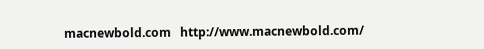macnewbold.com   http://www.macnewbold.com/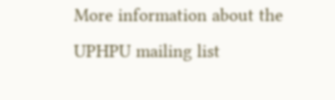More information about the UPHPU mailing list